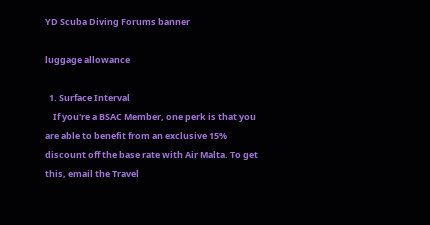YD Scuba Diving Forums banner

luggage allowance

  1. Surface Interval
    If you're a BSAC Member, one perk is that you are able to benefit from an exclusive 15% discount off the base rate with Air Malta. To get this, email the Travel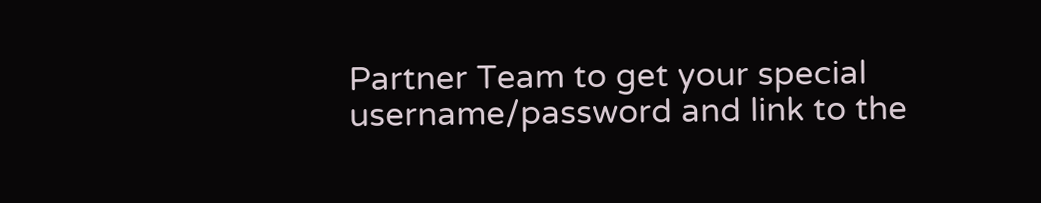Partner Team to get your special username/password and link to the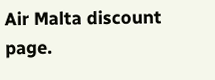Air Malta discount page.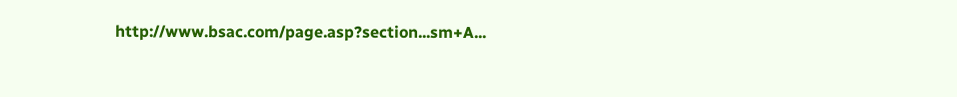http://www.bsac.com/page.asp?section...sm+A...